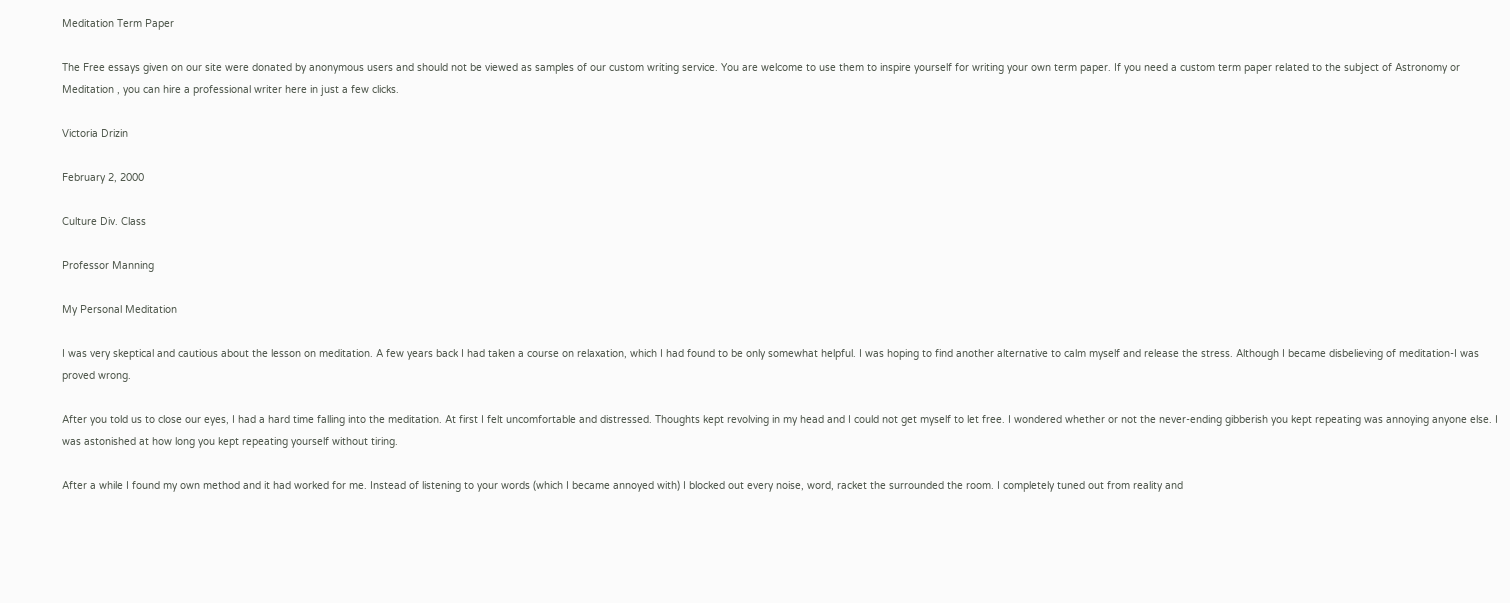Meditation Term Paper

The Free essays given on our site were donated by anonymous users and should not be viewed as samples of our custom writing service. You are welcome to use them to inspire yourself for writing your own term paper. If you need a custom term paper related to the subject of Astronomy or Meditation , you can hire a professional writer here in just a few clicks.

Victoria Drizin

February 2, 2000

Culture Div. Class

Professor Manning

My Personal Meditation

I was very skeptical and cautious about the lesson on meditation. A few years back I had taken a course on relaxation, which I had found to be only somewhat helpful. I was hoping to find another alternative to calm myself and release the stress. Although I became disbelieving of meditation-I was proved wrong.

After you told us to close our eyes, I had a hard time falling into the meditation. At first I felt uncomfortable and distressed. Thoughts kept revolving in my head and I could not get myself to let free. I wondered whether or not the never-ending gibberish you kept repeating was annoying anyone else. I was astonished at how long you kept repeating yourself without tiring.

After a while I found my own method and it had worked for me. Instead of listening to your words (which I became annoyed with) I blocked out every noise, word, racket the surrounded the room. I completely tuned out from reality and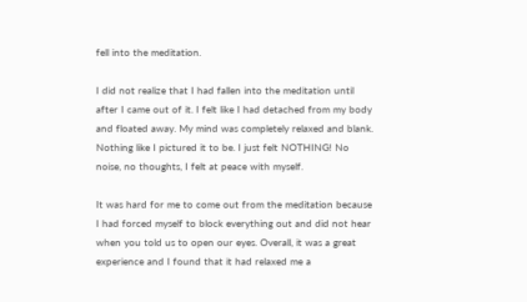fell into the meditation.

I did not realize that I had fallen into the meditation until after I came out of it. I felt like I had detached from my body and floated away. My mind was completely relaxed and blank. Nothing like I pictured it to be. I just felt NOTHING! No noise, no thoughts, I felt at peace with myself.

It was hard for me to come out from the meditation because I had forced myself to block everything out and did not hear when you told us to open our eyes. Overall, it was a great experience and I found that it had relaxed me a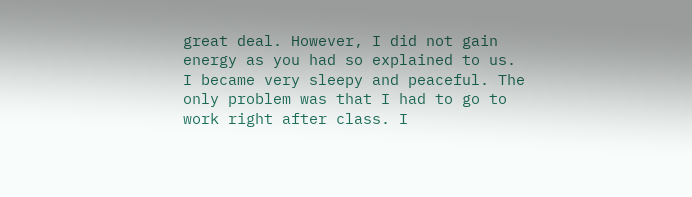great deal. However, I did not gain energy as you had so explained to us. I became very sleepy and peaceful. The only problem was that I had to go to work right after class. I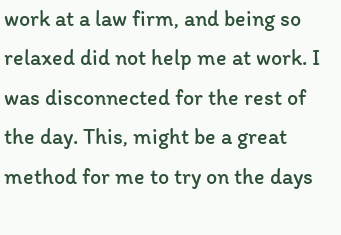work at a law firm, and being so relaxed did not help me at work. I was disconnected for the rest of the day. This, might be a great method for me to try on the days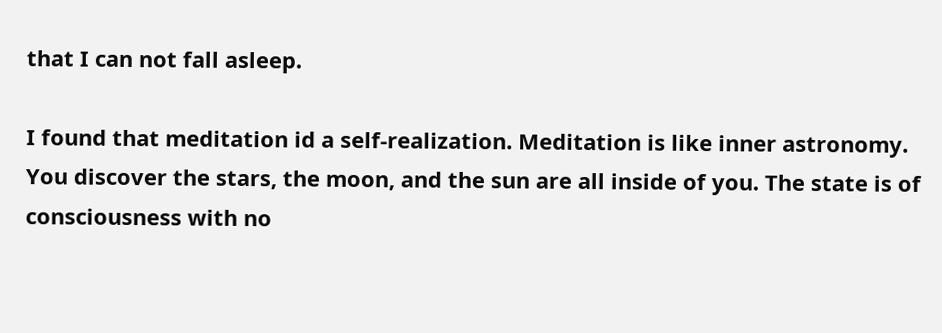that I can not fall asleep.

I found that meditation id a self-realization. Meditation is like inner astronomy. You discover the stars, the moon, and the sun are all inside of you. The state is of consciousness with no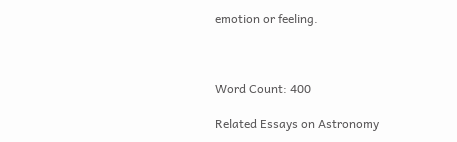emotion or feeling.



Word Count: 400

Related Essays on Astronomy